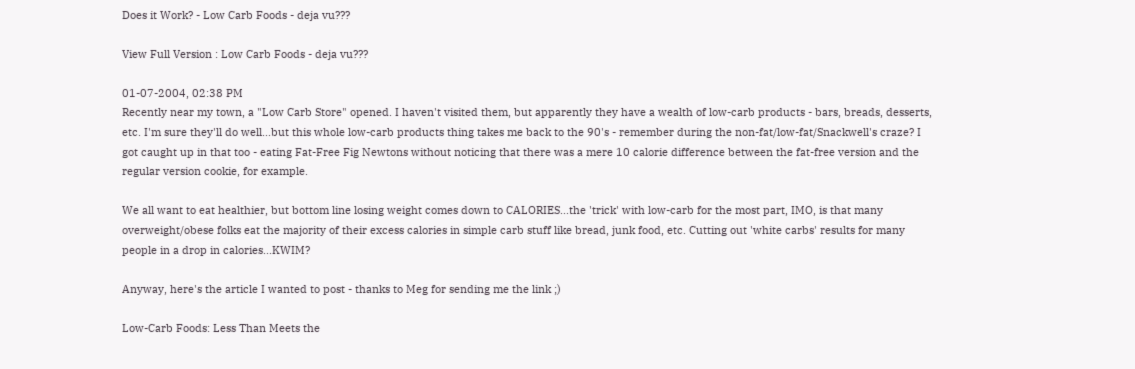Does it Work? - Low Carb Foods - deja vu???

View Full Version : Low Carb Foods - deja vu???

01-07-2004, 02:38 PM
Recently near my town, a "Low Carb Store" opened. I haven't visited them, but apparently they have a wealth of low-carb products - bars, breads, desserts, etc. I'm sure they'll do well...but this whole low-carb products thing takes me back to the 90's - remember during the non-fat/low-fat/Snackwell's craze? I got caught up in that too - eating Fat-Free Fig Newtons without noticing that there was a mere 10 calorie difference between the fat-free version and the regular version cookie, for example.

We all want to eat healthier, but bottom line losing weight comes down to CALORIES...the 'trick' with low-carb for the most part, IMO, is that many overweight/obese folks eat the majority of their excess calories in simple carb stuff like bread, junk food, etc. Cutting out 'white carbs' results for many people in a drop in calories...KWIM?

Anyway, here's the article I wanted to post - thanks to Meg for sending me the link ;)

Low-Carb Foods: Less Than Meets the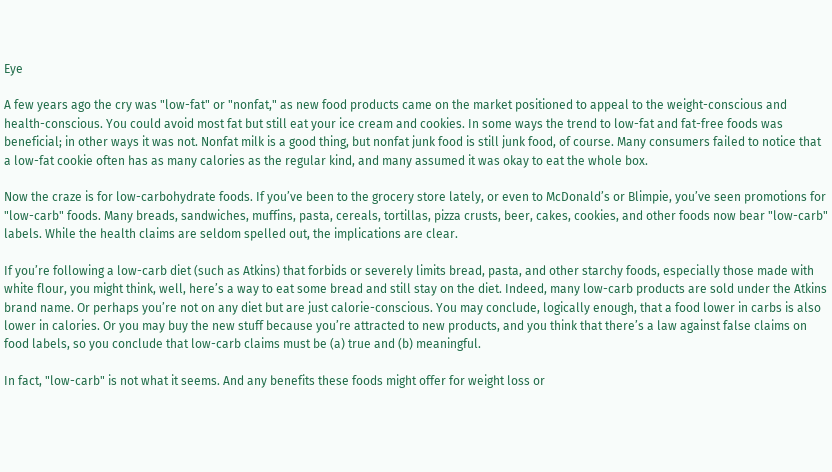Eye

A few years ago the cry was "low-fat" or "nonfat," as new food products came on the market positioned to appeal to the weight-conscious and health-conscious. You could avoid most fat but still eat your ice cream and cookies. In some ways the trend to low-fat and fat-free foods was beneficial; in other ways it was not. Nonfat milk is a good thing, but nonfat junk food is still junk food, of course. Many consumers failed to notice that a low-fat cookie often has as many calories as the regular kind, and many assumed it was okay to eat the whole box.

Now the craze is for low-carbohydrate foods. If you’ve been to the grocery store lately, or even to McDonald’s or Blimpie, you’ve seen promotions for "low-carb" foods. Many breads, sandwiches, muffins, pasta, cereals, tortillas, pizza crusts, beer, cakes, cookies, and other foods now bear "low-carb" labels. While the health claims are seldom spelled out, the implications are clear.

If you’re following a low-carb diet (such as Atkins) that forbids or severely limits bread, pasta, and other starchy foods, especially those made with white flour, you might think, well, here’s a way to eat some bread and still stay on the diet. Indeed, many low-carb products are sold under the Atkins brand name. Or perhaps you’re not on any diet but are just calorie-conscious. You may conclude, logically enough, that a food lower in carbs is also lower in calories. Or you may buy the new stuff because you’re attracted to new products, and you think that there’s a law against false claims on food labels, so you conclude that low-carb claims must be (a) true and (b) meaningful.

In fact, "low-carb" is not what it seems. And any benefits these foods might offer for weight loss or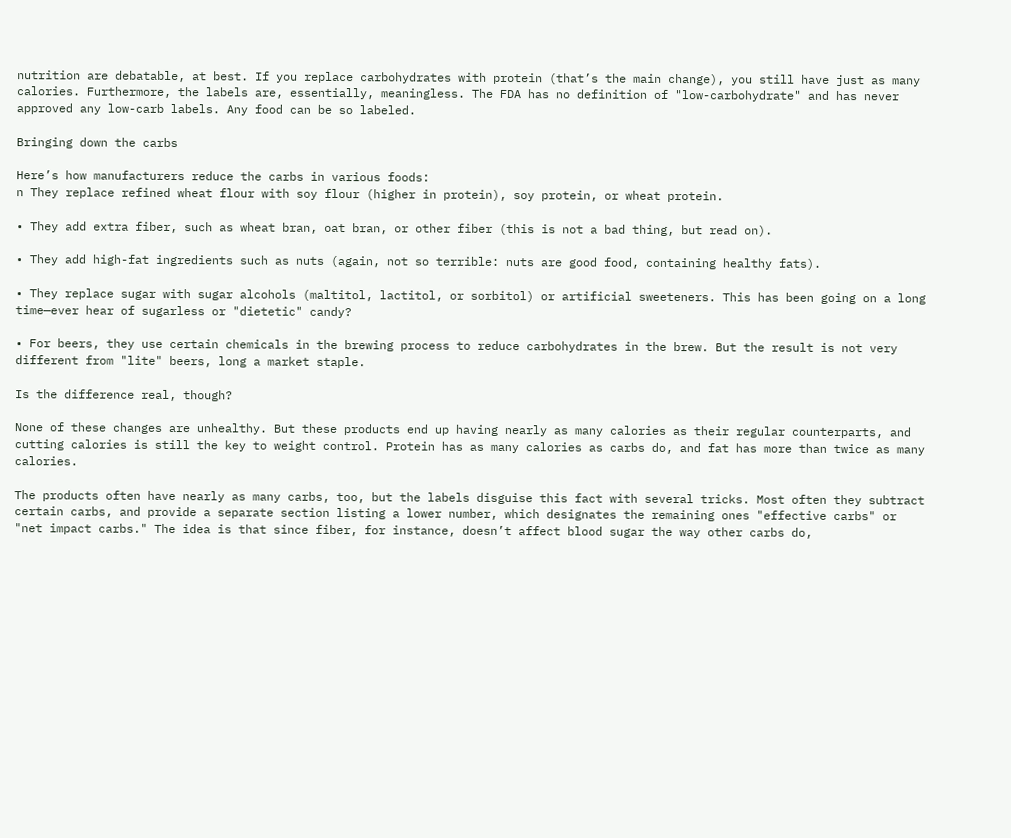nutrition are debatable, at best. If you replace carbohydrates with protein (that’s the main change), you still have just as many calories. Furthermore, the labels are, essentially, meaningless. The FDA has no definition of "low-carbohydrate" and has never approved any low-carb labels. Any food can be so labeled.

Bringing down the carbs

Here’s how manufacturers reduce the carbs in various foods:
n They replace refined wheat flour with soy flour (higher in protein), soy protein, or wheat protein.

• They add extra fiber, such as wheat bran, oat bran, or other fiber (this is not a bad thing, but read on).

• They add high-fat ingredients such as nuts (again, not so terrible: nuts are good food, containing healthy fats).

• They replace sugar with sugar alcohols (maltitol, lactitol, or sorbitol) or artificial sweeteners. This has been going on a long time—ever hear of sugarless or "dietetic" candy?

• For beers, they use certain chemicals in the brewing process to reduce carbohydrates in the brew. But the result is not very different from "lite" beers, long a market staple.

Is the difference real, though?

None of these changes are unhealthy. But these products end up having nearly as many calories as their regular counterparts, and cutting calories is still the key to weight control. Protein has as many calories as carbs do, and fat has more than twice as many calories.

The products often have nearly as many carbs, too, but the labels disguise this fact with several tricks. Most often they subtract certain carbs, and provide a separate section listing a lower number, which designates the remaining ones "effective carbs" or "net impact carbs." The idea is that since fiber, for instance, doesn’t affect blood sugar the way other carbs do,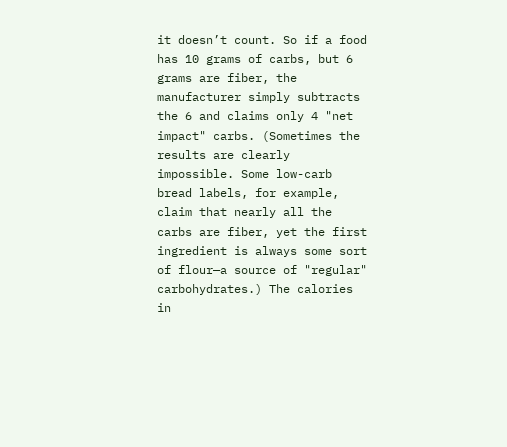it doesn’t count. So if a food has 10 grams of carbs, but 6 grams are fiber, the manufacturer simply subtracts the 6 and claims only 4 "net impact" carbs. (Sometimes the results are clearly impossible. Some low-carb bread labels, for example, claim that nearly all the carbs are fiber, yet the first ingredient is always some sort of flour—a source of "regular" carbohydrates.) The calories in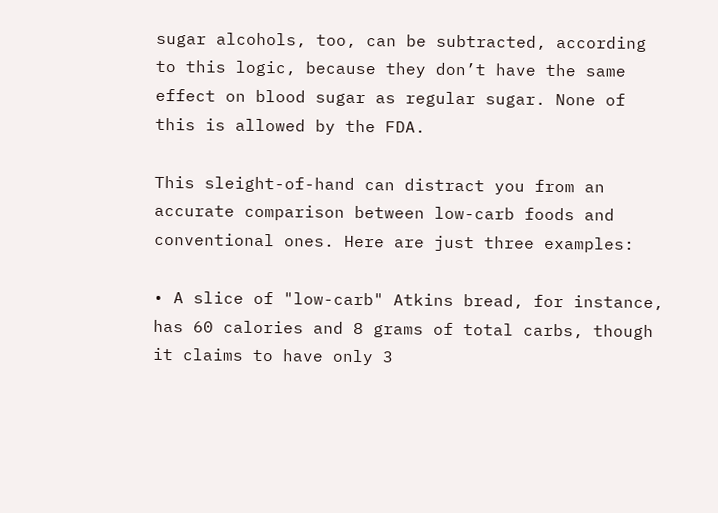sugar alcohols, too, can be subtracted, according to this logic, because they don’t have the same effect on blood sugar as regular sugar. None of this is allowed by the FDA.

This sleight-of-hand can distract you from an accurate comparison between low-carb foods and conventional ones. Here are just three examples:

• A slice of "low-carb" Atkins bread, for instance, has 60 calories and 8 grams of total carbs, though it claims to have only 3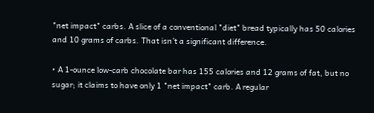"net impact" carbs. A slice of a conventional "diet" bread typically has 50 calories and 10 grams of carbs. That isn’t a significant difference.

• A 1-ounce low-carb chocolate bar has 155 calories and 12 grams of fat, but no sugar; it claims to have only 1 "net impact" carb. A regular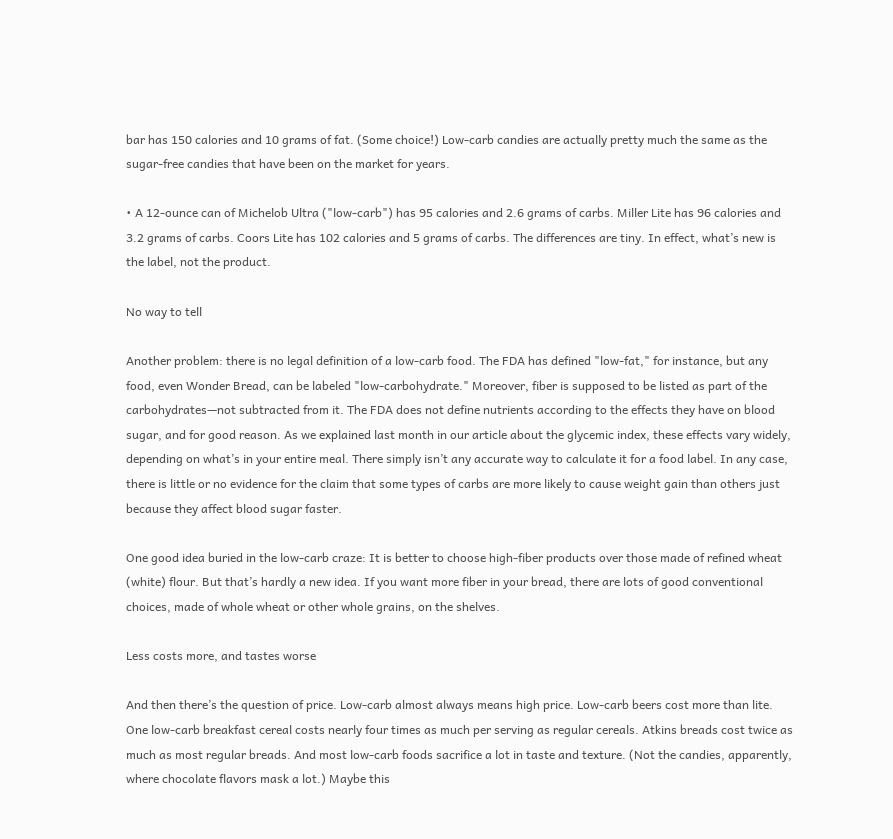bar has 150 calories and 10 grams of fat. (Some choice!) Low-carb candies are actually pretty much the same as the sugar-free candies that have been on the market for years.

• A 12-ounce can of Michelob Ultra ("low-carb") has 95 calories and 2.6 grams of carbs. Miller Lite has 96 calories and 3.2 grams of carbs. Coors Lite has 102 calories and 5 grams of carbs. The differences are tiny. In effect, what’s new is the label, not the product.

No way to tell

Another problem: there is no legal definition of a low-carb food. The FDA has defined "low-fat," for instance, but any food, even Wonder Bread, can be labeled "low-carbohydrate." Moreover, fiber is supposed to be listed as part of the carbohydrates—not subtracted from it. The FDA does not define nutrients according to the effects they have on blood sugar, and for good reason. As we explained last month in our article about the glycemic index, these effects vary widely, depending on what’s in your entire meal. There simply isn’t any accurate way to calculate it for a food label. In any case, there is little or no evidence for the claim that some types of carbs are more likely to cause weight gain than others just because they affect blood sugar faster.

One good idea buried in the low-carb craze: It is better to choose high-fiber products over those made of refined wheat (white) flour. But that’s hardly a new idea. If you want more fiber in your bread, there are lots of good conventional choices, made of whole wheat or other whole grains, on the shelves.

Less costs more, and tastes worse

And then there’s the question of price. Low-carb almost always means high price. Low-carb beers cost more than lite. One low-carb breakfast cereal costs nearly four times as much per serving as regular cereals. Atkins breads cost twice as much as most regular breads. And most low-carb foods sacrifice a lot in taste and texture. (Not the candies, apparently, where chocolate flavors mask a lot.) Maybe this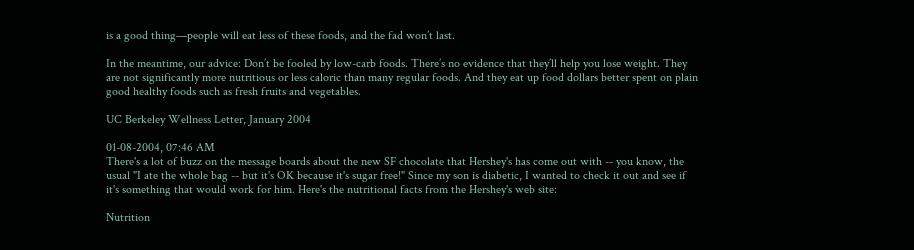is a good thing—people will eat less of these foods, and the fad won’t last.

In the meantime, our advice: Don’t be fooled by low-carb foods. There’s no evidence that they’ll help you lose weight. They are not significantly more nutritious or less caloric than many regular foods. And they eat up food dollars better spent on plain good healthy foods such as fresh fruits and vegetables.

UC Berkeley Wellness Letter, January 2004

01-08-2004, 07:46 AM
There's a lot of buzz on the message boards about the new SF chocolate that Hershey's has come out with -- you know, the usual "I ate the whole bag -- but it's OK because it's sugar free!" Since my son is diabetic, I wanted to check it out and see if it's something that would work for him. Here's the nutritional facts from the Hershey's web site:

Nutrition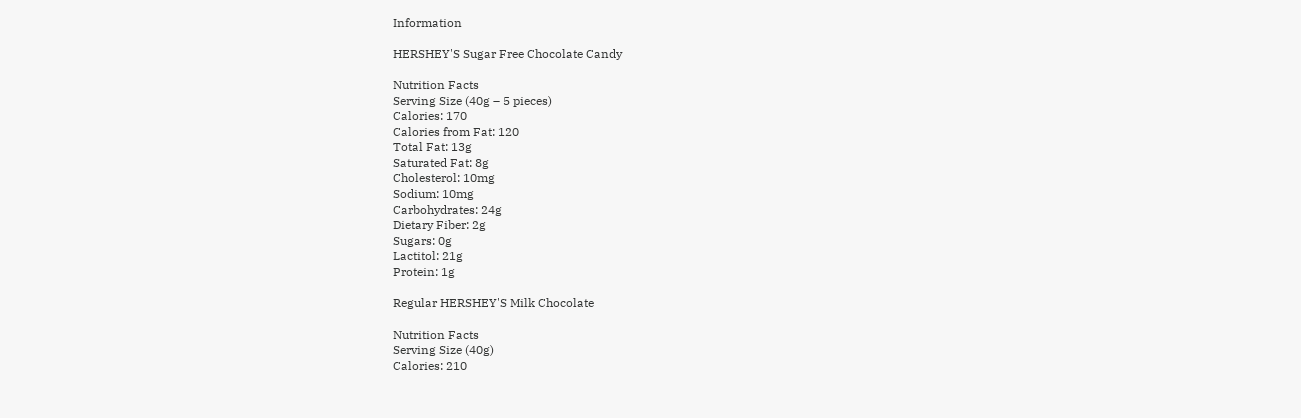Information

HERSHEY'S Sugar Free Chocolate Candy

Nutrition Facts
Serving Size (40g – 5 pieces)
Calories: 170
Calories from Fat: 120
Total Fat: 13g
Saturated Fat: 8g
Cholesterol: 10mg
Sodium: 10mg
Carbohydrates: 24g
Dietary Fiber: 2g
Sugars: 0g
Lactitol: 21g
Protein: 1g

Regular HERSHEY'S Milk Chocolate

Nutrition Facts
Serving Size (40g)
Calories: 210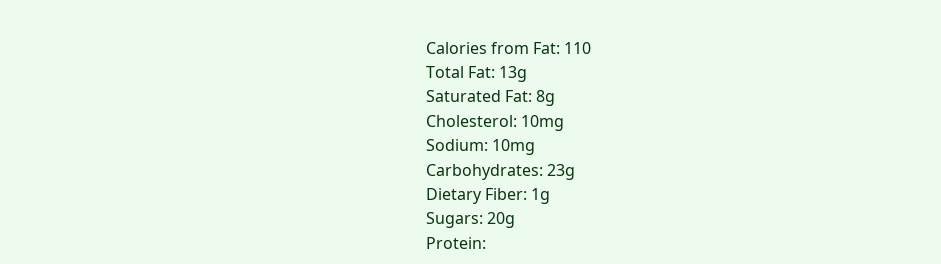Calories from Fat: 110
Total Fat: 13g
Saturated Fat: 8g
Cholesterol: 10mg
Sodium: 10mg
Carbohydrates: 23g
Dietary Fiber: 1g
Sugars: 20g
Protein: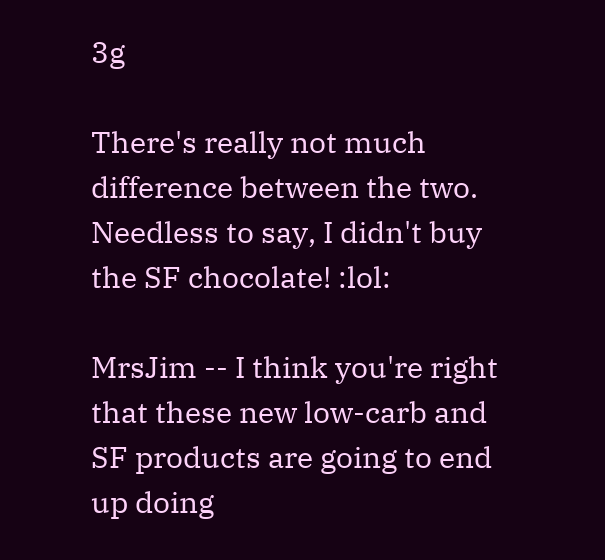3g

There's really not much difference between the two. Needless to say, I didn't buy the SF chocolate! :lol:

MrsJim -- I think you're right that these new low-carb and SF products are going to end up doing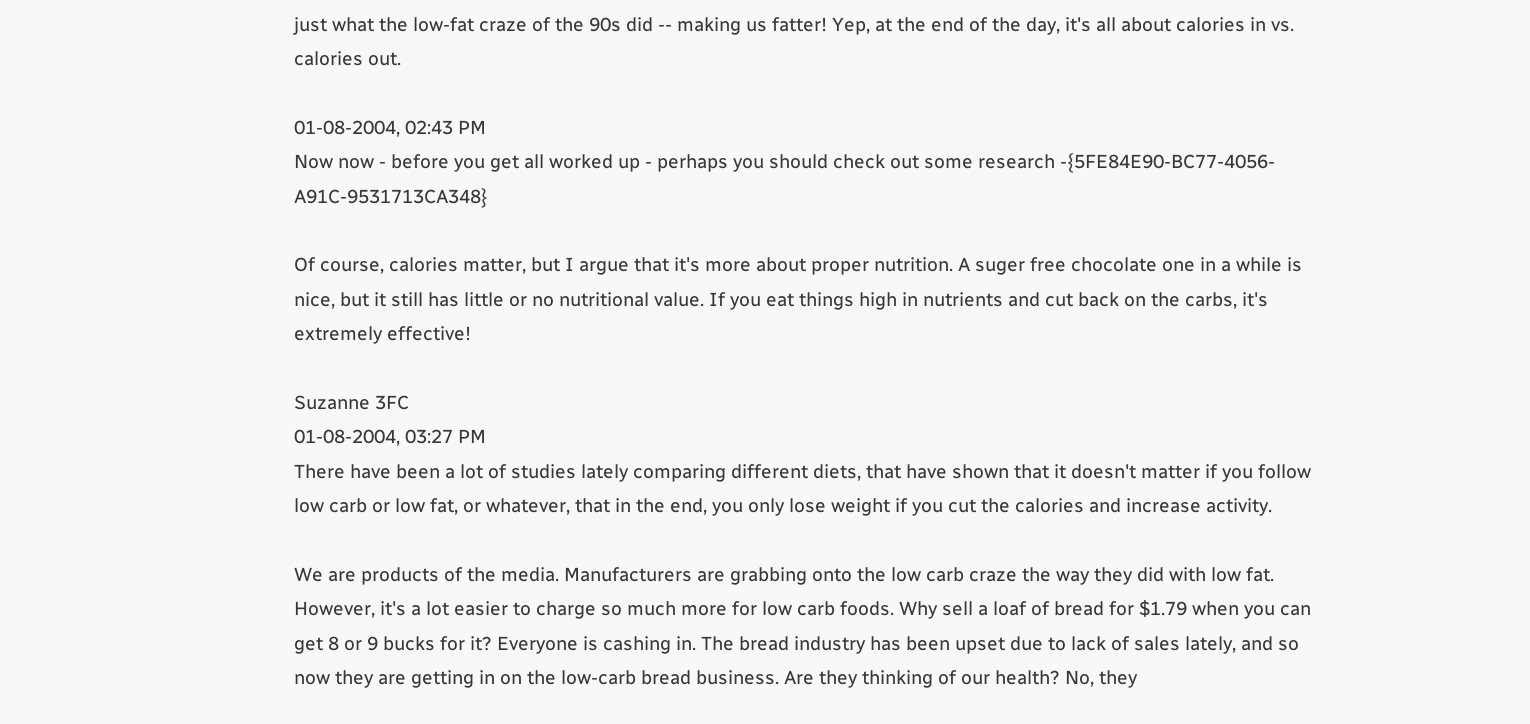just what the low-fat craze of the 90s did -- making us fatter! Yep, at the end of the day, it's all about calories in vs. calories out.

01-08-2004, 02:43 PM
Now now - before you get all worked up - perhaps you should check out some research -{5FE84E90-BC77-4056-A91C-9531713CA348}

Of course, calories matter, but I argue that it's more about proper nutrition. A suger free chocolate one in a while is nice, but it still has little or no nutritional value. If you eat things high in nutrients and cut back on the carbs, it's extremely effective!

Suzanne 3FC
01-08-2004, 03:27 PM
There have been a lot of studies lately comparing different diets, that have shown that it doesn't matter if you follow low carb or low fat, or whatever, that in the end, you only lose weight if you cut the calories and increase activity.

We are products of the media. Manufacturers are grabbing onto the low carb craze the way they did with low fat. However, it's a lot easier to charge so much more for low carb foods. Why sell a loaf of bread for $1.79 when you can get 8 or 9 bucks for it? Everyone is cashing in. The bread industry has been upset due to lack of sales lately, and so now they are getting in on the low-carb bread business. Are they thinking of our health? No, they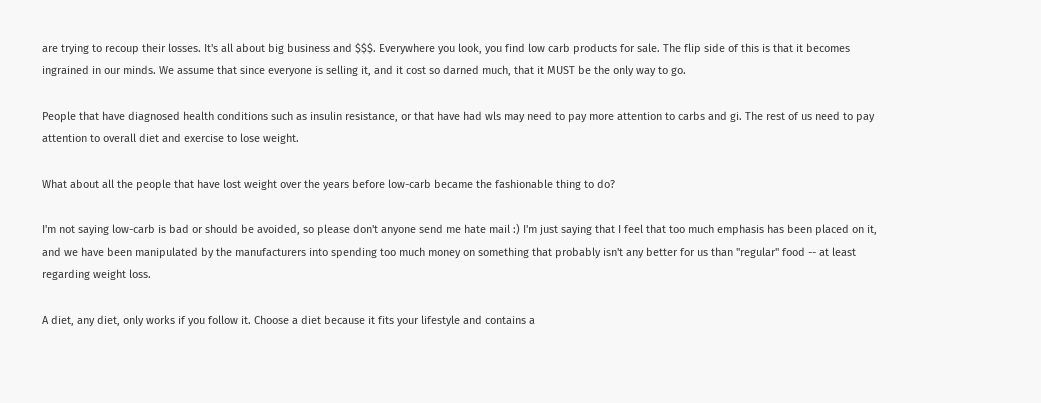are trying to recoup their losses. It's all about big business and $$$. Everywhere you look, you find low carb products for sale. The flip side of this is that it becomes ingrained in our minds. We assume that since everyone is selling it, and it cost so darned much, that it MUST be the only way to go.

People that have diagnosed health conditions such as insulin resistance, or that have had wls may need to pay more attention to carbs and gi. The rest of us need to pay attention to overall diet and exercise to lose weight.

What about all the people that have lost weight over the years before low-carb became the fashionable thing to do?

I'm not saying low-carb is bad or should be avoided, so please don't anyone send me hate mail :) I'm just saying that I feel that too much emphasis has been placed on it, and we have been manipulated by the manufacturers into spending too much money on something that probably isn't any better for us than "regular" food -- at least regarding weight loss.

A diet, any diet, only works if you follow it. Choose a diet because it fits your lifestyle and contains a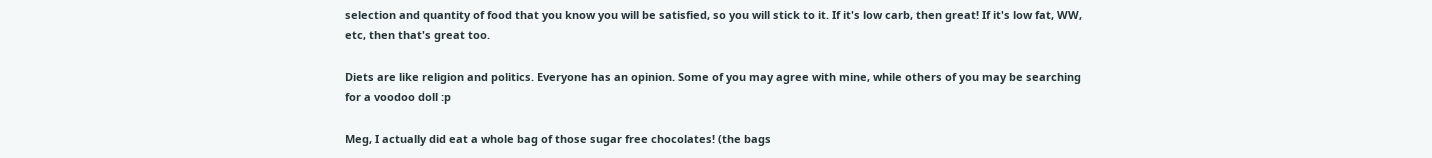selection and quantity of food that you know you will be satisfied, so you will stick to it. If it's low carb, then great! If it's low fat, WW, etc, then that's great too.

Diets are like religion and politics. Everyone has an opinion. Some of you may agree with mine, while others of you may be searching for a voodoo doll :p

Meg, I actually did eat a whole bag of those sugar free chocolates! (the bags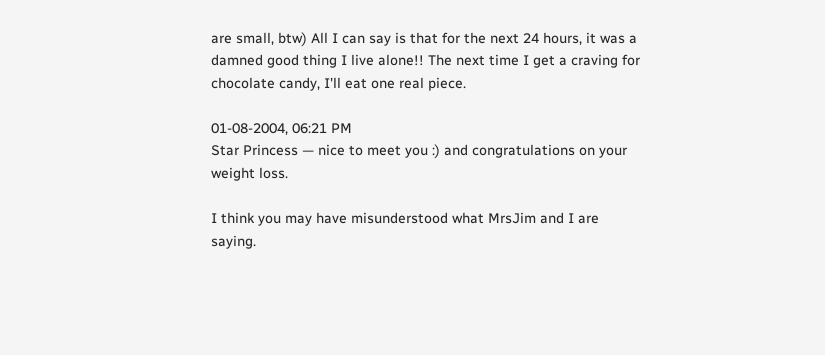are small, btw) All I can say is that for the next 24 hours, it was a damned good thing I live alone!! The next time I get a craving for chocolate candy, I'll eat one real piece.

01-08-2004, 06:21 PM
Star Princess — nice to meet you :) and congratulations on your weight loss.

I think you may have misunderstood what MrsJim and I are saying.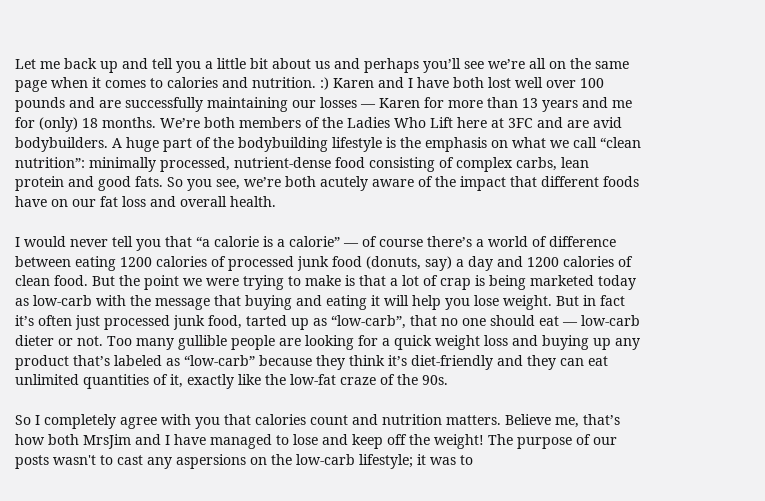Let me back up and tell you a little bit about us and perhaps you’ll see we’re all on the same page when it comes to calories and nutrition. :) Karen and I have both lost well over 100 pounds and are successfully maintaining our losses — Karen for more than 13 years and me for (only) 18 months. We’re both members of the Ladies Who Lift here at 3FC and are avid bodybuilders. A huge part of the bodybuilding lifestyle is the emphasis on what we call “clean nutrition”: minimally processed, nutrient-dense food consisting of complex carbs, lean protein and good fats. So you see, we’re both acutely aware of the impact that different foods have on our fat loss and overall health.

I would never tell you that “a calorie is a calorie” — of course there’s a world of difference between eating 1200 calories of processed junk food (donuts, say) a day and 1200 calories of clean food. But the point we were trying to make is that a lot of crap is being marketed today as low-carb with the message that buying and eating it will help you lose weight. But in fact it’s often just processed junk food, tarted up as “low-carb”, that no one should eat — low-carb dieter or not. Too many gullible people are looking for a quick weight loss and buying up any product that’s labeled as “low-carb” because they think it’s diet-friendly and they can eat unlimited quantities of it, exactly like the low-fat craze of the 90s.

So I completely agree with you that calories count and nutrition matters. Believe me, that’s how both MrsJim and I have managed to lose and keep off the weight! The purpose of our posts wasn't to cast any aspersions on the low-carb lifestyle; it was to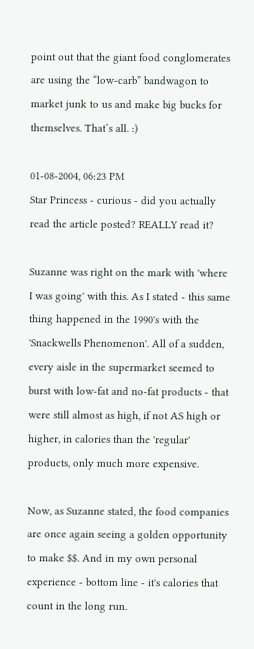point out that the giant food conglomerates are using the “low-carb” bandwagon to market junk to us and make big bucks for themselves. That’s all. :)

01-08-2004, 06:23 PM
Star Princess - curious - did you actually read the article posted? REALLY read it?

Suzanne was right on the mark with 'where I was going' with this. As I stated - this same thing happened in the 1990's with the 'Snackwells Phenomenon'. All of a sudden, every aisle in the supermarket seemed to burst with low-fat and no-fat products - that were still almost as high, if not AS high or higher, in calories than the 'regular' products, only much more expensive.

Now, as Suzanne stated, the food companies are once again seeing a golden opportunity to make $$. And in my own personal experience - bottom line - it's calories that count in the long run.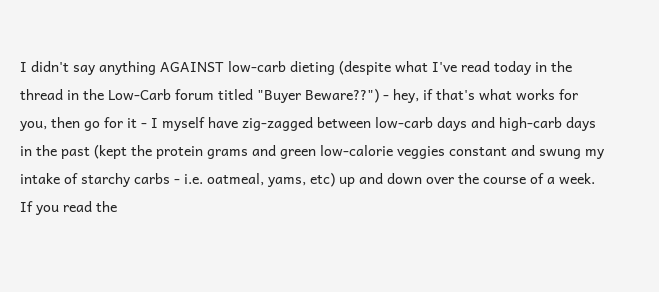I didn't say anything AGAINST low-carb dieting (despite what I've read today in the thread in the Low-Carb forum titled "Buyer Beware??") - hey, if that's what works for you, then go for it - I myself have zig-zagged between low-carb days and high-carb days in the past (kept the protein grams and green low-calorie veggies constant and swung my intake of starchy carbs - i.e. oatmeal, yams, etc) up and down over the course of a week. If you read the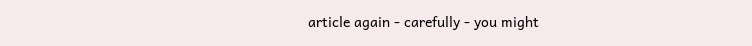article again - carefully - you might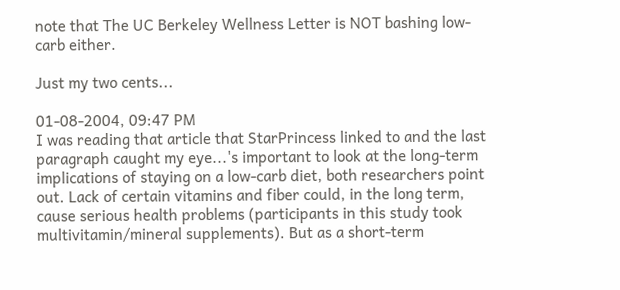note that The UC Berkeley Wellness Letter is NOT bashing low-carb either.

Just my two cents...

01-08-2004, 09:47 PM
I was reading that article that StarPrincess linked to and the last paragraph caught my eye...'s important to look at the long-term implications of staying on a low-carb diet, both researchers point out. Lack of certain vitamins and fiber could, in the long term, cause serious health problems (participants in this study took multivitamin/mineral supplements). But as a short-term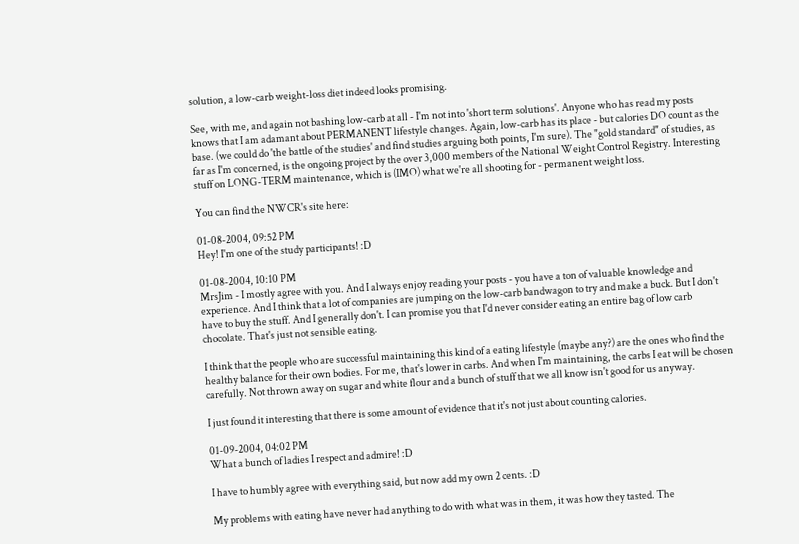solution, a low-carb weight-loss diet indeed looks promising.

See, with me, and again not bashing low-carb at all - I'm not into 'short term solutions'. Anyone who has read my posts knows that I am adamant about PERMANENT lifestyle changes. Again, low-carb has its place - but calories DO count as the base. (we could do 'the battle of the studies' and find studies arguing both points, I'm sure). The "gold standard" of studies, as far as I'm concerned, is the ongoing project by the over 3,000 members of the National Weight Control Registry. Interesting stuff on LONG-TERM maintenance, which is (IMO) what we're all shooting for - permanent weight loss.

You can find the NWCR's site here:

01-08-2004, 09:52 PM
Hey! I'm one of the study participants! :D

01-08-2004, 10:10 PM
MrsJim - I mostly agree with you. And I always enjoy reading your posts - you have a ton of valuable knowledge and experience. And I think that a lot of companies are jumping on the low-carb bandwagon to try and make a buck. But I don't have to buy the stuff. And I generally don't. I can promise you that I'd never consider eating an entire bag of low carb chocolate. That's just not sensible eating.

I think that the people who are successful maintaining this kind of a eating lifestyle (maybe any?) are the ones who find the healthy balance for their own bodies. For me, that's lower in carbs. And when I'm maintaining, the carbs I eat will be chosen carefully. Not thrown away on sugar and white flour and a bunch of stuff that we all know isn't good for us anyway.

I just found it interesting that there is some amount of evidence that it's not just about counting calories.

01-09-2004, 04:02 PM
What a bunch of ladies I respect and admire! :D

I have to humbly agree with everything said, but now add my own 2 cents. :D

My problems with eating have never had anything to do with what was in them, it was how they tasted. The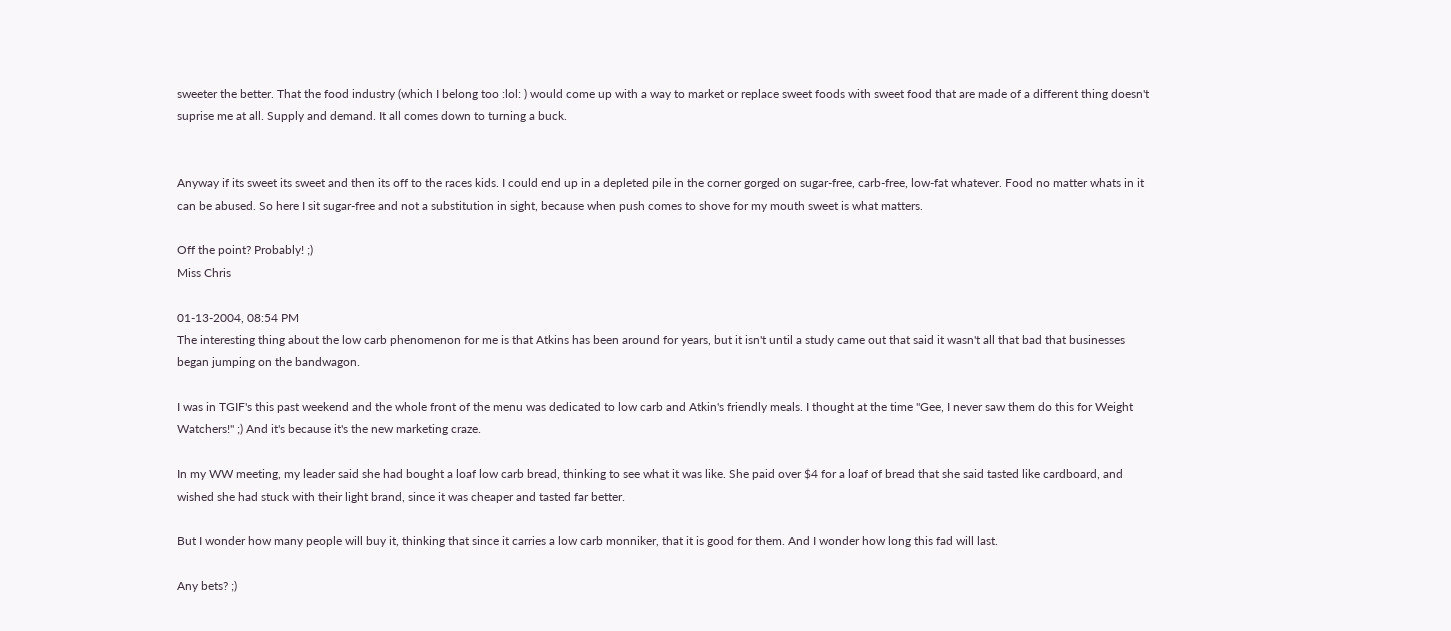sweeter the better. That the food industry (which I belong too :lol: ) would come up with a way to market or replace sweet foods with sweet food that are made of a different thing doesn't suprise me at all. Supply and demand. It all comes down to turning a buck.


Anyway if its sweet its sweet and then its off to the races kids. I could end up in a depleted pile in the corner gorged on sugar-free, carb-free, low-fat whatever. Food no matter whats in it can be abused. So here I sit sugar-free and not a substitution in sight, because when push comes to shove for my mouth sweet is what matters.

Off the point? Probably! ;)
Miss Chris

01-13-2004, 08:54 PM
The interesting thing about the low carb phenomenon for me is that Atkins has been around for years, but it isn't until a study came out that said it wasn't all that bad that businesses began jumping on the bandwagon.

I was in TGIF's this past weekend and the whole front of the menu was dedicated to low carb and Atkin's friendly meals. I thought at the time "Gee, I never saw them do this for Weight Watchers!" ;) And it's because it's the new marketing craze.

In my WW meeting, my leader said she had bought a loaf low carb bread, thinking to see what it was like. She paid over $4 for a loaf of bread that she said tasted like cardboard, and wished she had stuck with their light brand, since it was cheaper and tasted far better.

But I wonder how many people will buy it, thinking that since it carries a low carb monniker, that it is good for them. And I wonder how long this fad will last.

Any bets? ;)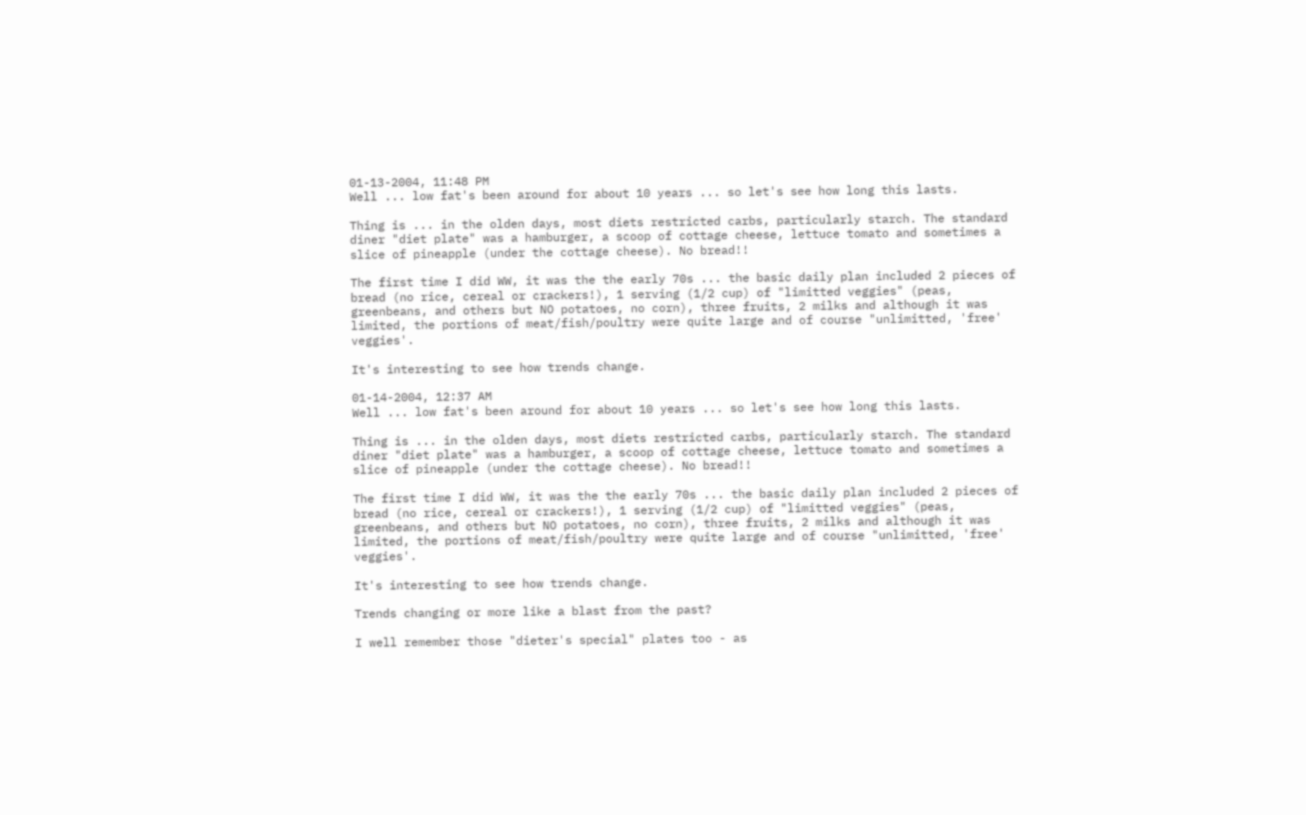01-13-2004, 11:48 PM
Well ... low fat's been around for about 10 years ... so let's see how long this lasts.

Thing is ... in the olden days, most diets restricted carbs, particularly starch. The standard diner "diet plate" was a hamburger, a scoop of cottage cheese, lettuce tomato and sometimes a slice of pineapple (under the cottage cheese). No bread!!

The first time I did WW, it was the the early 70s ... the basic daily plan included 2 pieces of bread (no rice, cereal or crackers!), 1 serving (1/2 cup) of "limitted veggies" (peas, greenbeans, and others but NO potatoes, no corn), three fruits, 2 milks and although it was limited, the portions of meat/fish/poultry were quite large and of course "unlimitted, 'free' veggies'.

It's interesting to see how trends change.

01-14-2004, 12:37 AM
Well ... low fat's been around for about 10 years ... so let's see how long this lasts.

Thing is ... in the olden days, most diets restricted carbs, particularly starch. The standard diner "diet plate" was a hamburger, a scoop of cottage cheese, lettuce tomato and sometimes a slice of pineapple (under the cottage cheese). No bread!!

The first time I did WW, it was the the early 70s ... the basic daily plan included 2 pieces of bread (no rice, cereal or crackers!), 1 serving (1/2 cup) of "limitted veggies" (peas, greenbeans, and others but NO potatoes, no corn), three fruits, 2 milks and although it was limited, the portions of meat/fish/poultry were quite large and of course "unlimitted, 'free' veggies'.

It's interesting to see how trends change.

Trends changing or more like a blast from the past?

I well remember those "dieter's special" plates too - as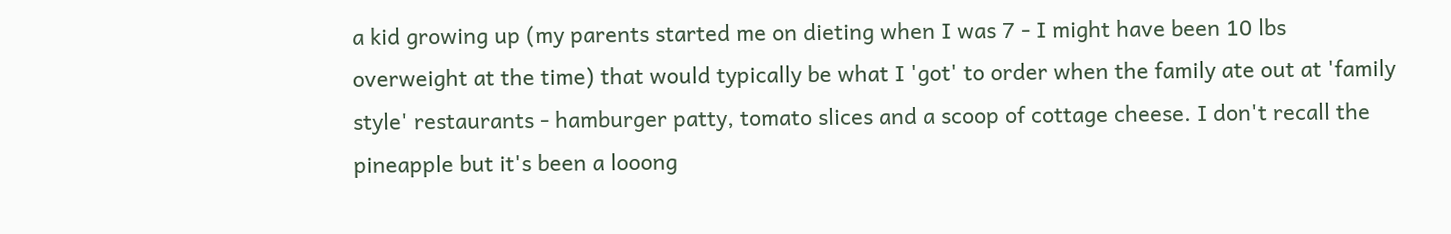a kid growing up (my parents started me on dieting when I was 7 - I might have been 10 lbs overweight at the time) that would typically be what I 'got' to order when the family ate out at 'family style' restaurants - hamburger patty, tomato slices and a scoop of cottage cheese. I don't recall the pineapple but it's been a looong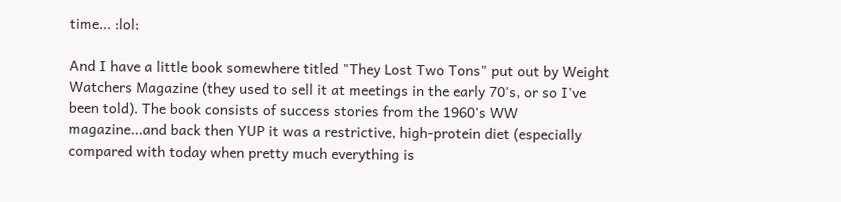time... :lol:

And I have a little book somewhere titled "They Lost Two Tons" put out by Weight Watchers Magazine (they used to sell it at meetings in the early 70's, or so I've been told). The book consists of success stories from the 1960's WW magazine...and back then YUP it was a restrictive, high-protein diet (especially compared with today when pretty much everything is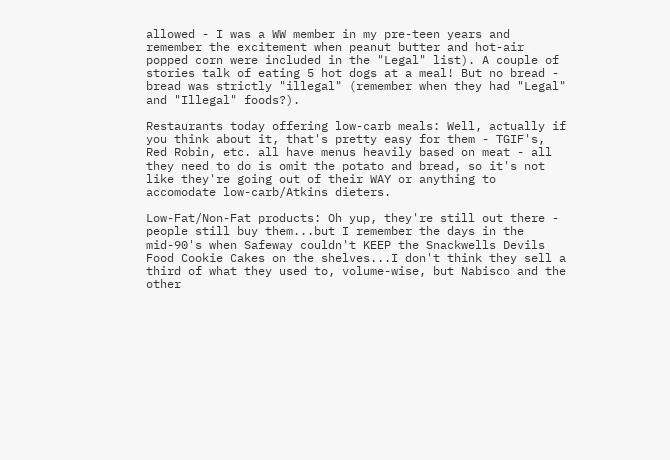allowed - I was a WW member in my pre-teen years and remember the excitement when peanut butter and hot-air popped corn were included in the "Legal" list). A couple of stories talk of eating 5 hot dogs at a meal! But no bread - bread was strictly "illegal" (remember when they had "Legal" and "Illegal" foods?).

Restaurants today offering low-carb meals: Well, actually if you think about it, that's pretty easy for them - TGIF's, Red Robin, etc. all have menus heavily based on meat - all they need to do is omit the potato and bread, so it's not like they're going out of their WAY or anything to accomodate low-carb/Atkins dieters.

Low-Fat/Non-Fat products: Oh yup, they're still out there - people still buy them...but I remember the days in the mid-90's when Safeway couldn't KEEP the Snackwells Devils Food Cookie Cakes on the shelves...I don't think they sell a third of what they used to, volume-wise, but Nabisco and the other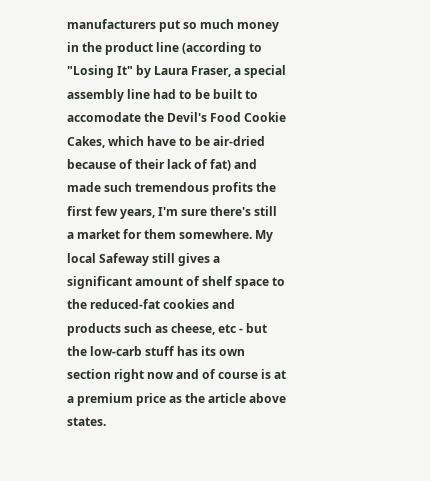manufacturers put so much money in the product line (according to "Losing It" by Laura Fraser, a special assembly line had to be built to accomodate the Devil's Food Cookie Cakes, which have to be air-dried because of their lack of fat) and made such tremendous profits the first few years, I'm sure there's still a market for them somewhere. My local Safeway still gives a significant amount of shelf space to the reduced-fat cookies and products such as cheese, etc - but the low-carb stuff has its own section right now and of course is at a premium price as the article above states.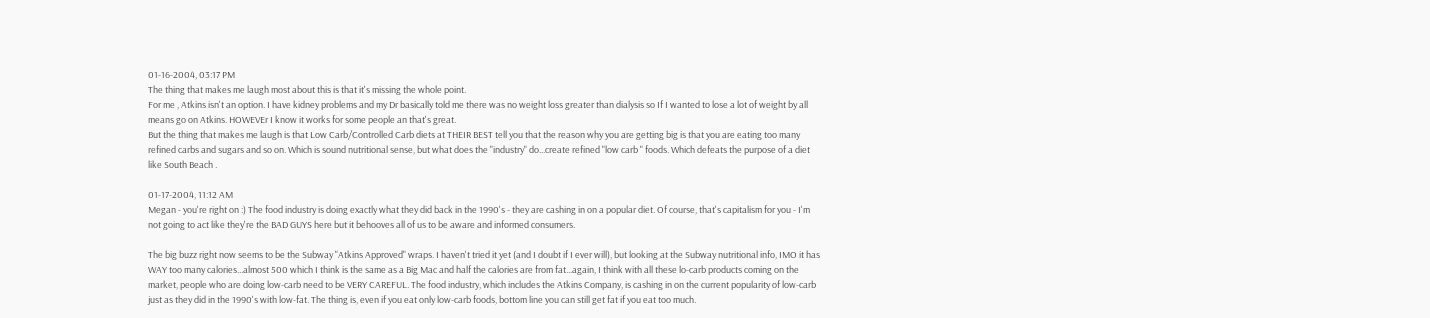01-16-2004, 03:17 PM
The thing that makes me laugh most about this is that it's missing the whole point.
For me , Atkins isn't an option. I have kidney problems and my Dr basically told me there was no weight loss greater than dialysis so If I wanted to lose a lot of weight by all means go on Atkins. HOWEVEr I know it works for some people an that's great.
But the thing that makes me laugh is that Low Carb/Controlled Carb diets at THEIR BEST tell you that the reason why you are getting big is that you are eating too many refined carbs and sugars and so on. Which is sound nutritional sense, but what does the "industry" do...create refined "low carb " foods. Which defeats the purpose of a diet like South Beach .

01-17-2004, 11:12 AM
Megan - you're right on :) The food industry is doing exactly what they did back in the 1990's - they are cashing in on a popular diet. Of course, that's capitalism for you - I'm not going to act like they're the BAD GUYS here but it behooves all of us to be aware and informed consumers.

The big buzz right now seems to be the Subway "Atkins Approved" wraps. I haven't tried it yet (and I doubt if I ever will), but looking at the Subway nutritional info, IMO it has WAY too many calories...almost 500 which I think is the same as a Big Mac and half the calories are from fat...again, I think with all these lo-carb products coming on the market, people who are doing low-carb need to be VERY CAREFUL. The food industry, which includes the Atkins Company, is cashing in on the current popularity of low-carb just as they did in the 1990's with low-fat. The thing is, even if you eat only low-carb foods, bottom line you can still get fat if you eat too much.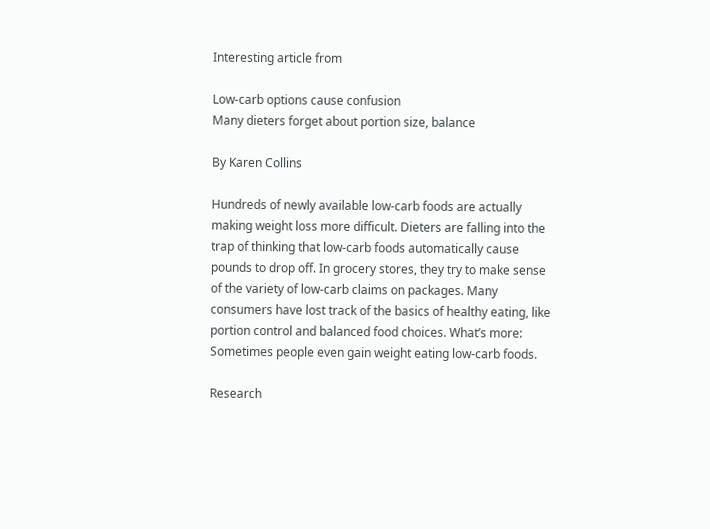Interesting article from

Low-carb options cause confusion
Many dieters forget about portion size, balance

By Karen Collins

Hundreds of newly available low-carb foods are actually making weight loss more difficult. Dieters are falling into the trap of thinking that low-carb foods automatically cause pounds to drop off. In grocery stores, they try to make sense of the variety of low-carb claims on packages. Many consumers have lost track of the basics of healthy eating, like portion control and balanced food choices. What’s more: Sometimes people even gain weight eating low-carb foods.

Research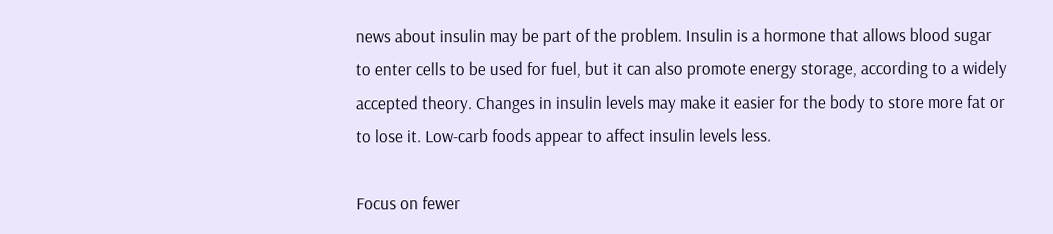news about insulin may be part of the problem. Insulin is a hormone that allows blood sugar to enter cells to be used for fuel, but it can also promote energy storage, according to a widely accepted theory. Changes in insulin levels may make it easier for the body to store more fat or to lose it. Low-carb foods appear to affect insulin levels less.

Focus on fewer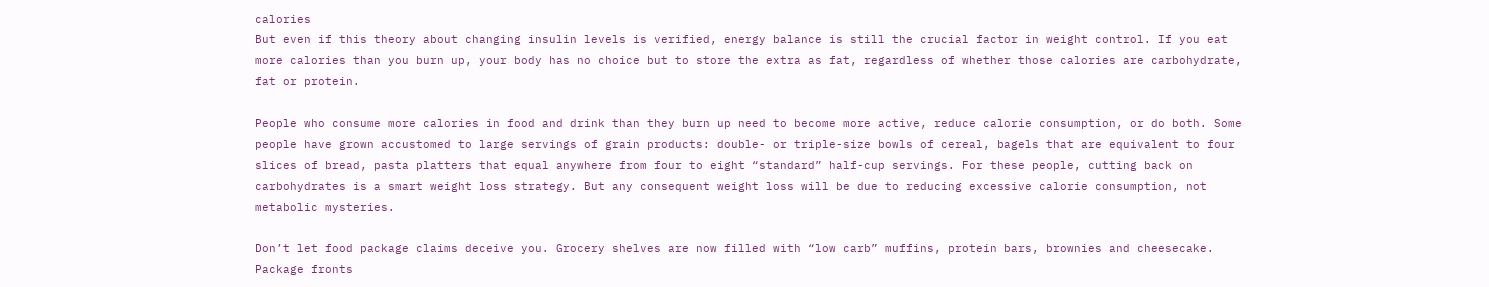calories
But even if this theory about changing insulin levels is verified, energy balance is still the crucial factor in weight control. If you eat more calories than you burn up, your body has no choice but to store the extra as fat, regardless of whether those calories are carbohydrate, fat or protein.

People who consume more calories in food and drink than they burn up need to become more active, reduce calorie consumption, or do both. Some people have grown accustomed to large servings of grain products: double- or triple-size bowls of cereal, bagels that are equivalent to four slices of bread, pasta platters that equal anywhere from four to eight “standard” half-cup servings. For these people, cutting back on carbohydrates is a smart weight loss strategy. But any consequent weight loss will be due to reducing excessive calorie consumption, not metabolic mysteries.

Don’t let food package claims deceive you. Grocery shelves are now filled with “low carb” muffins, protein bars, brownies and cheesecake. Package fronts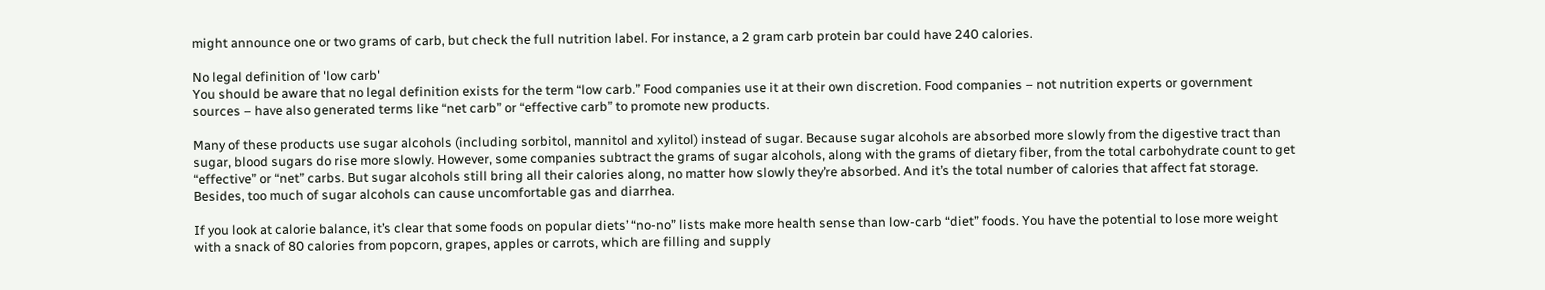might announce one or two grams of carb, but check the full nutrition label. For instance, a 2 gram carb protein bar could have 240 calories.

No legal definition of 'low carb'
You should be aware that no legal definition exists for the term “low carb.” Food companies use it at their own discretion. Food companies – not nutrition experts or government sources – have also generated terms like “net carb” or “effective carb” to promote new products.

Many of these products use sugar alcohols (including sorbitol, mannitol and xylitol) instead of sugar. Because sugar alcohols are absorbed more slowly from the digestive tract than sugar, blood sugars do rise more slowly. However, some companies subtract the grams of sugar alcohols, along with the grams of dietary fiber, from the total carbohydrate count to get “effective” or “net” carbs. But sugar alcohols still bring all their calories along, no matter how slowly they’re absorbed. And it’s the total number of calories that affect fat storage. Besides, too much of sugar alcohols can cause uncomfortable gas and diarrhea.

If you look at calorie balance, it’s clear that some foods on popular diets’ “no-no” lists make more health sense than low-carb “diet” foods. You have the potential to lose more weight with a snack of 80 calories from popcorn, grapes, apples or carrots, which are filling and supply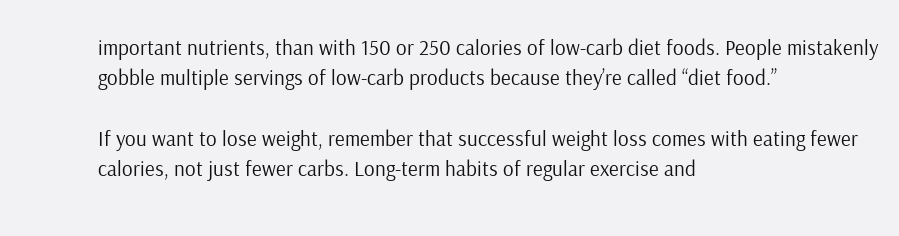important nutrients, than with 150 or 250 calories of low-carb diet foods. People mistakenly gobble multiple servings of low-carb products because they’re called “diet food.”

If you want to lose weight, remember that successful weight loss comes with eating fewer calories, not just fewer carbs. Long-term habits of regular exercise and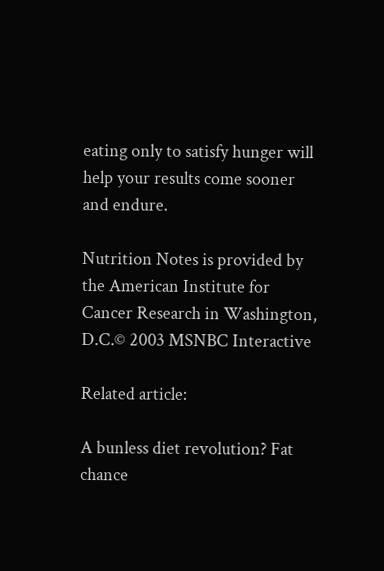eating only to satisfy hunger will help your results come sooner and endure.

Nutrition Notes is provided by the American Institute for Cancer Research in Washington, D.C.© 2003 MSNBC Interactive

Related article:

A bunless diet revolution? Fat chance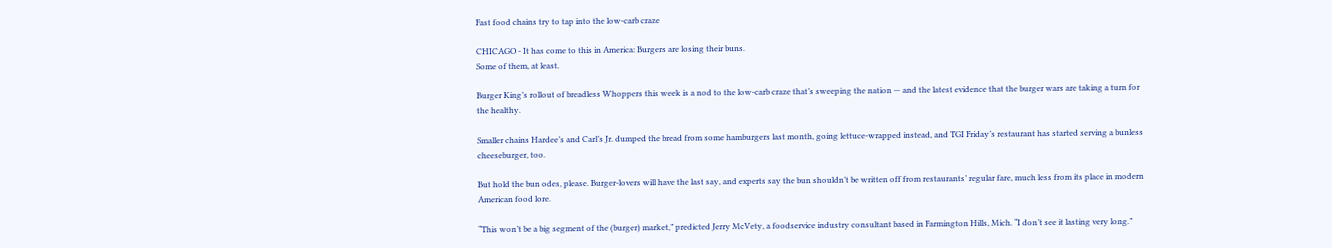Fast food chains try to tap into the low-carb craze

CHICAGO - It has come to this in America: Burgers are losing their buns.
Some of them, at least.

Burger King’s rollout of breadless Whoppers this week is a nod to the low-carb craze that’s sweeping the nation — and the latest evidence that the burger wars are taking a turn for the healthy.

Smaller chains Hardee’s and Carl’s Jr. dumped the bread from some hamburgers last month, going lettuce-wrapped instead, and TGI Friday’s restaurant has started serving a bunless cheeseburger, too.

But hold the bun odes, please. Burger-lovers will have the last say, and experts say the bun shouldn’t be written off from restaurants’ regular fare, much less from its place in modern American food lore.

“This won’t be a big segment of the (burger) market,” predicted Jerry McVety, a foodservice industry consultant based in Farmington Hills, Mich. “I don’t see it lasting very long.”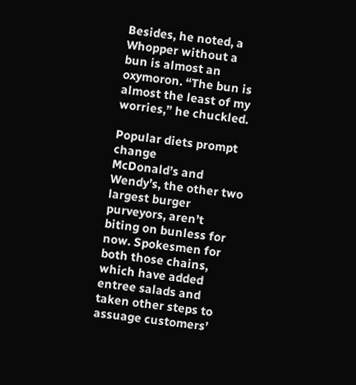Besides, he noted, a Whopper without a bun is almost an oxymoron. “The bun is almost the least of my worries,” he chuckled.

Popular diets prompt change
McDonald’s and Wendy’s, the other two largest burger purveyors, aren’t biting on bunless for now. Spokesmen for both those chains, which have added entree salads and taken other steps to assuage customers’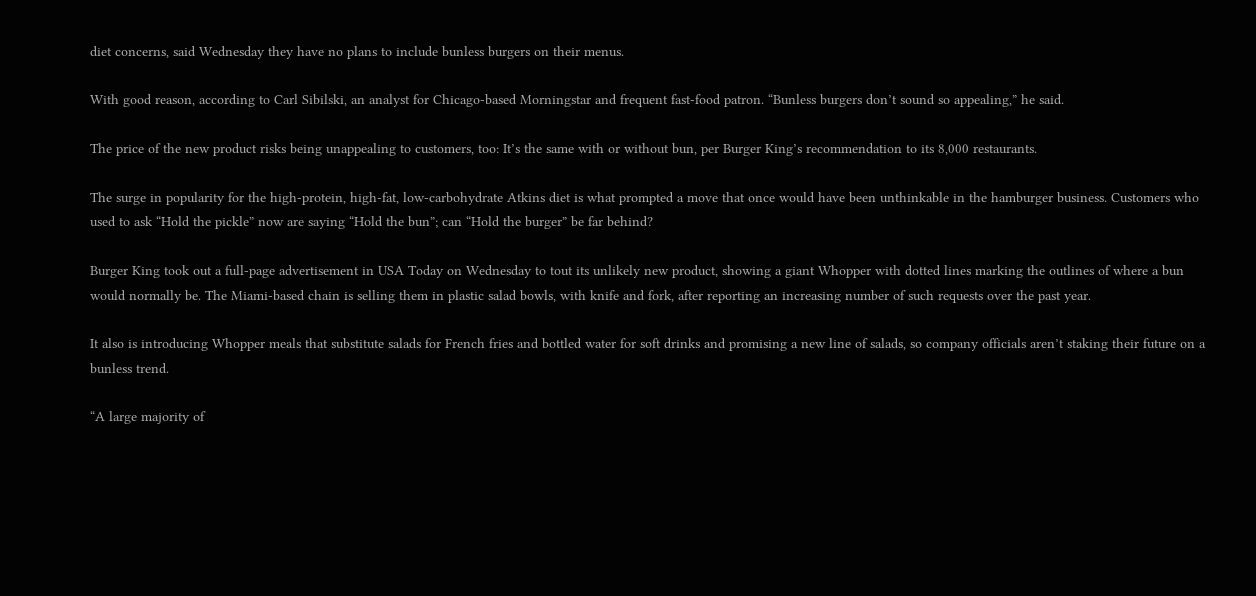diet concerns, said Wednesday they have no plans to include bunless burgers on their menus.

With good reason, according to Carl Sibilski, an analyst for Chicago-based Morningstar and frequent fast-food patron. “Bunless burgers don’t sound so appealing,” he said.

The price of the new product risks being unappealing to customers, too: It’s the same with or without bun, per Burger King’s recommendation to its 8,000 restaurants.

The surge in popularity for the high-protein, high-fat, low-carbohydrate Atkins diet is what prompted a move that once would have been unthinkable in the hamburger business. Customers who used to ask “Hold the pickle” now are saying “Hold the bun”; can “Hold the burger” be far behind?

Burger King took out a full-page advertisement in USA Today on Wednesday to tout its unlikely new product, showing a giant Whopper with dotted lines marking the outlines of where a bun would normally be. The Miami-based chain is selling them in plastic salad bowls, with knife and fork, after reporting an increasing number of such requests over the past year.

It also is introducing Whopper meals that substitute salads for French fries and bottled water for soft drinks and promising a new line of salads, so company officials aren’t staking their future on a bunless trend.

“A large majority of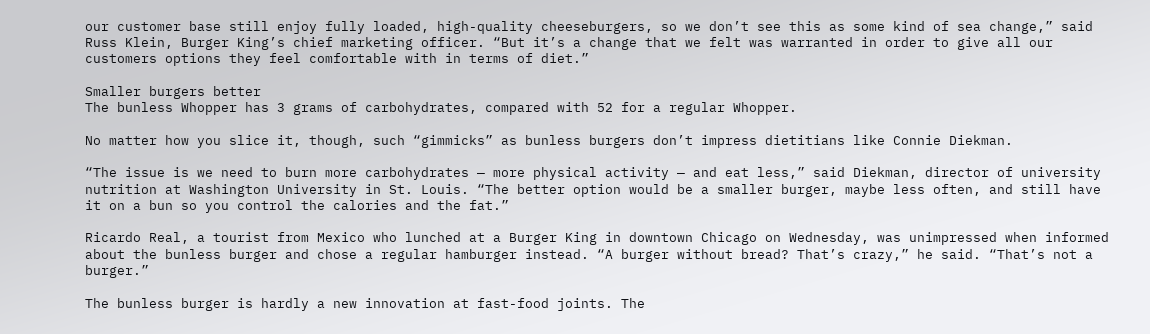our customer base still enjoy fully loaded, high-quality cheeseburgers, so we don’t see this as some kind of sea change,” said Russ Klein, Burger King’s chief marketing officer. “But it’s a change that we felt was warranted in order to give all our customers options they feel comfortable with in terms of diet.”

Smaller burgers better
The bunless Whopper has 3 grams of carbohydrates, compared with 52 for a regular Whopper.

No matter how you slice it, though, such “gimmicks” as bunless burgers don’t impress dietitians like Connie Diekman.

“The issue is we need to burn more carbohydrates — more physical activity — and eat less,” said Diekman, director of university nutrition at Washington University in St. Louis. “The better option would be a smaller burger, maybe less often, and still have it on a bun so you control the calories and the fat.”

Ricardo Real, a tourist from Mexico who lunched at a Burger King in downtown Chicago on Wednesday, was unimpressed when informed about the bunless burger and chose a regular hamburger instead. “A burger without bread? That’s crazy,” he said. “That’s not a burger.”

The bunless burger is hardly a new innovation at fast-food joints. The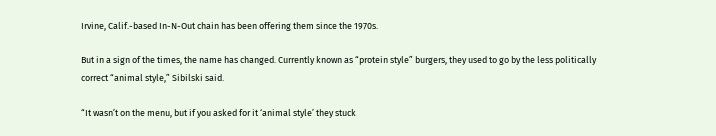Irvine, Calif.-based In-N-Out chain has been offering them since the 1970s.

But in a sign of the times, the name has changed. Currently known as “protein style” burgers, they used to go by the less politically correct “animal style,” Sibilski said.

“It wasn’t on the menu, but if you asked for it ‘animal style’ they stuck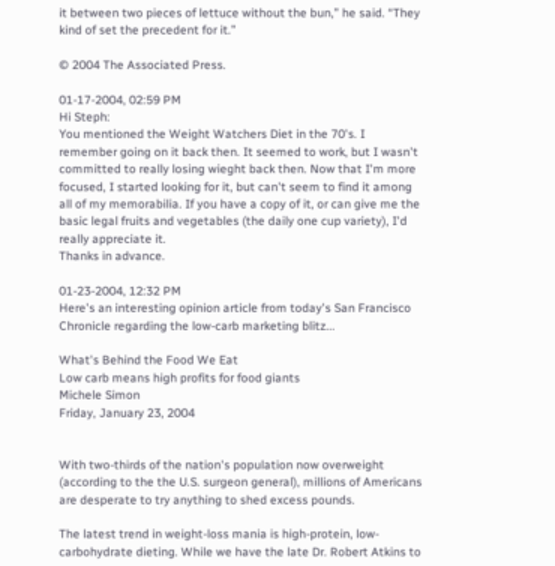it between two pieces of lettuce without the bun,” he said. “They kind of set the precedent for it.”

© 2004 The Associated Press.

01-17-2004, 02:59 PM
Hi Steph:
You mentioned the Weight Watchers Diet in the 70's. I remember going on it back then. It seemed to work, but I wasn't committed to really losing wieght back then. Now that I'm more focused, I started looking for it, but can't seem to find it among all of my memorabilia. If you have a copy of it, or can give me the basic legal fruits and vegetables (the daily one cup variety), I'd really appreciate it.
Thanks in advance.

01-23-2004, 12:32 PM
Here's an interesting opinion article from today's San Francisco Chronicle regarding the low-carb marketing blitz...

What's Behind the Food We Eat
Low carb means high profits for food giants
Michele Simon
Friday, January 23, 2004


With two-thirds of the nation's population now overweight (according to the the U.S. surgeon general), millions of Americans are desperate to try anything to shed excess pounds.

The latest trend in weight-loss mania is high-protein, low-carbohydrate dieting. While we have the late Dr. Robert Atkins to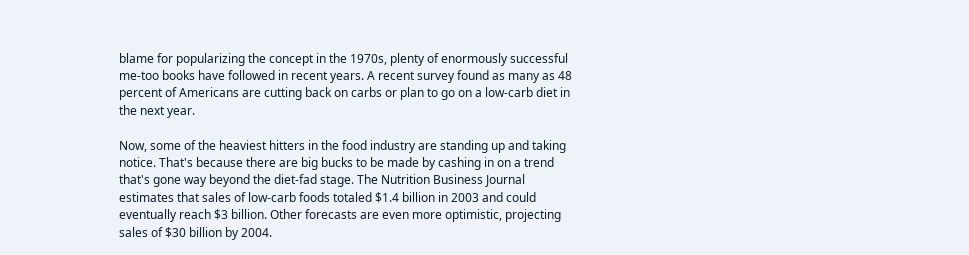blame for popularizing the concept in the 1970s, plenty of enormously successful me-too books have followed in recent years. A recent survey found as many as 48 percent of Americans are cutting back on carbs or plan to go on a low-carb diet in the next year.

Now, some of the heaviest hitters in the food industry are standing up and taking notice. That's because there are big bucks to be made by cashing in on a trend that's gone way beyond the diet-fad stage. The Nutrition Business Journal estimates that sales of low-carb foods totaled $1.4 billion in 2003 and could eventually reach $3 billion. Other forecasts are even more optimistic, projecting sales of $30 billion by 2004.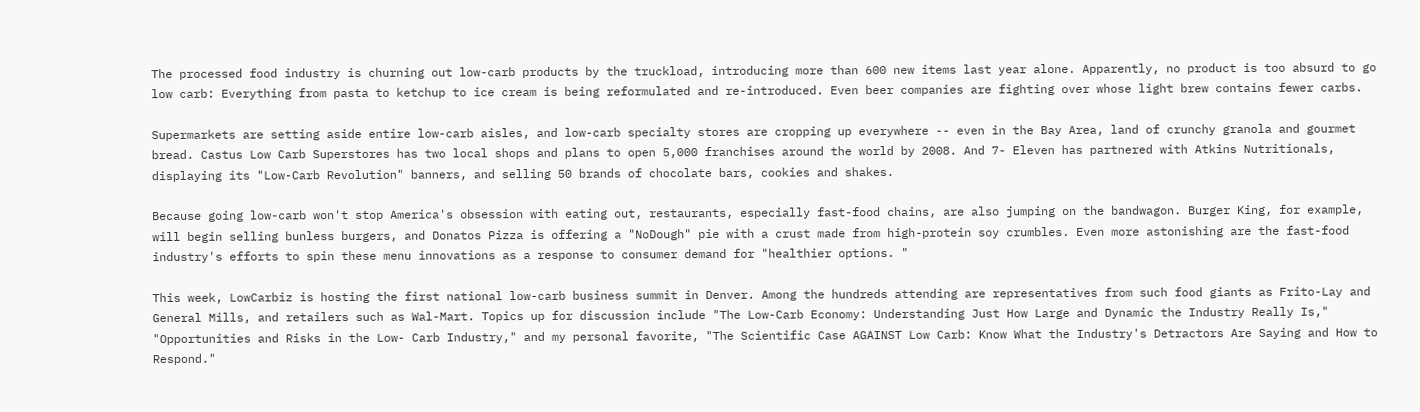The processed food industry is churning out low-carb products by the truckload, introducing more than 600 new items last year alone. Apparently, no product is too absurd to go low carb: Everything from pasta to ketchup to ice cream is being reformulated and re-introduced. Even beer companies are fighting over whose light brew contains fewer carbs.

Supermarkets are setting aside entire low-carb aisles, and low-carb specialty stores are cropping up everywhere -- even in the Bay Area, land of crunchy granola and gourmet bread. Castus Low Carb Superstores has two local shops and plans to open 5,000 franchises around the world by 2008. And 7- Eleven has partnered with Atkins Nutritionals, displaying its "Low-Carb Revolution" banners, and selling 50 brands of chocolate bars, cookies and shakes.

Because going low-carb won't stop America's obsession with eating out, restaurants, especially fast-food chains, are also jumping on the bandwagon. Burger King, for example, will begin selling bunless burgers, and Donatos Pizza is offering a "NoDough" pie with a crust made from high-protein soy crumbles. Even more astonishing are the fast-food industry's efforts to spin these menu innovations as a response to consumer demand for "healthier options. "

This week, LowCarbiz is hosting the first national low-carb business summit in Denver. Among the hundreds attending are representatives from such food giants as Frito-Lay and General Mills, and retailers such as Wal-Mart. Topics up for discussion include "The Low-Carb Economy: Understanding Just How Large and Dynamic the Industry Really Is," "Opportunities and Risks in the Low- Carb Industry," and my personal favorite, "The Scientific Case AGAINST Low Carb: Know What the Industry's Detractors Are Saying and How to Respond."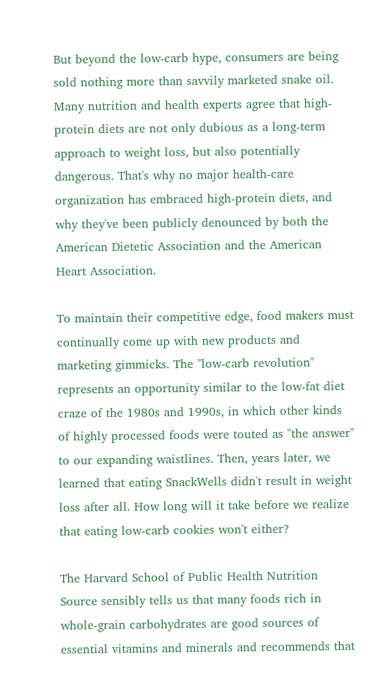But beyond the low-carb hype, consumers are being sold nothing more than savvily marketed snake oil. Many nutrition and health experts agree that high- protein diets are not only dubious as a long-term approach to weight loss, but also potentially dangerous. That's why no major health-care organization has embraced high-protein diets, and why they've been publicly denounced by both the American Dietetic Association and the American Heart Association.

To maintain their competitive edge, food makers must continually come up with new products and marketing gimmicks. The "low-carb revolution" represents an opportunity similar to the low-fat diet craze of the 1980s and 1990s, in which other kinds of highly processed foods were touted as "the answer" to our expanding waistlines. Then, years later, we learned that eating SnackWells didn't result in weight loss after all. How long will it take before we realize that eating low-carb cookies won't either?

The Harvard School of Public Health Nutrition Source sensibly tells us that many foods rich in whole-grain carbohydrates are good sources of essential vitamins and minerals and recommends that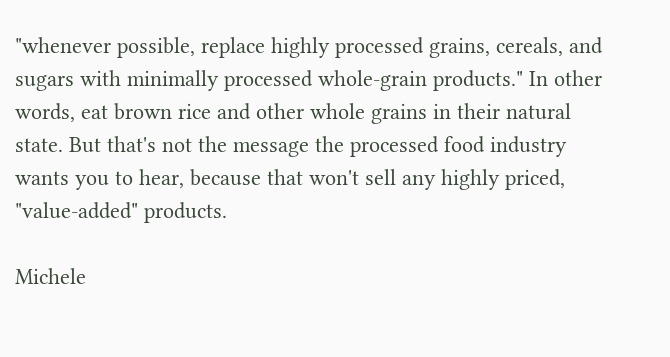"whenever possible, replace highly processed grains, cereals, and sugars with minimally processed whole-grain products." In other words, eat brown rice and other whole grains in their natural state. But that's not the message the processed food industry wants you to hear, because that won't sell any highly priced, "value-added" products.

Michele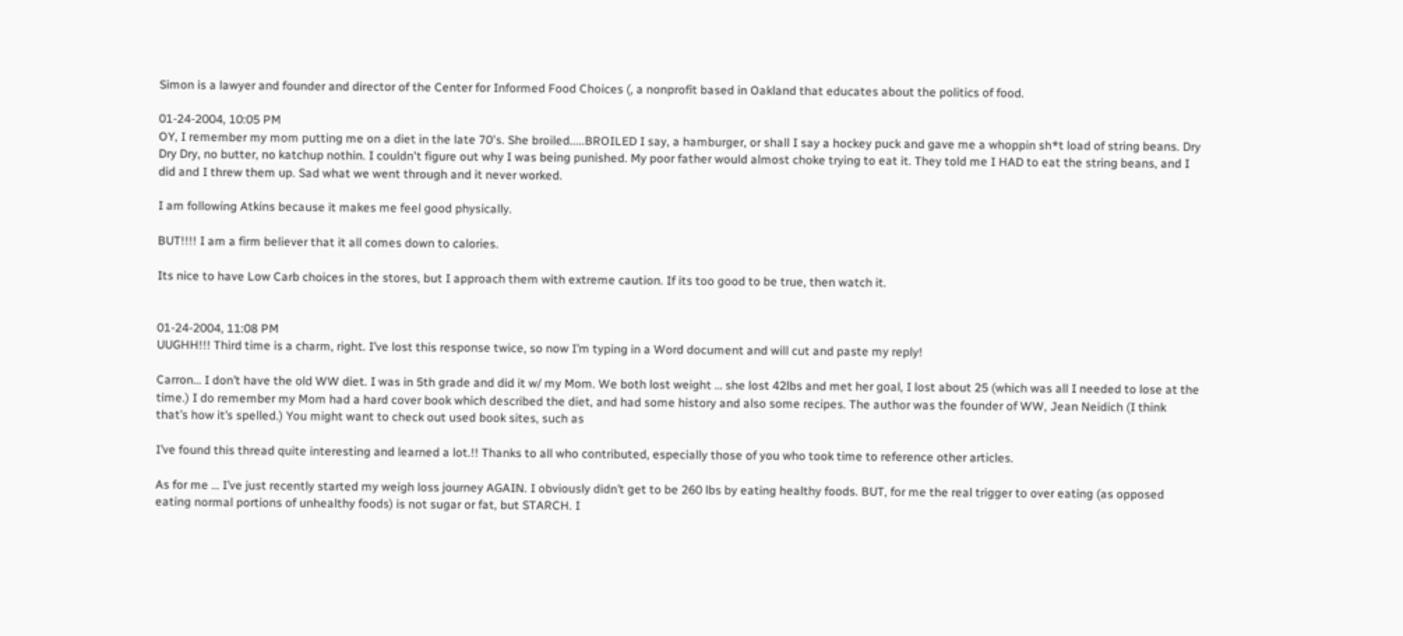Simon is a lawyer and founder and director of the Center for Informed Food Choices (, a nonprofit based in Oakland that educates about the politics of food.

01-24-2004, 10:05 PM
OY, I remember my mom putting me on a diet in the late 70's. She broiled.....BROILED I say, a hamburger, or shall I say a hockey puck and gave me a whoppin sh*t load of string beans. Dry Dry Dry, no butter, no katchup nothin. I couldn't figure out why I was being punished. My poor father would almost choke trying to eat it. They told me I HAD to eat the string beans, and I did and I threw them up. Sad what we went through and it never worked.

I am following Atkins because it makes me feel good physically.

BUT!!!! I am a firm believer that it all comes down to calories.

Its nice to have Low Carb choices in the stores, but I approach them with extreme caution. If its too good to be true, then watch it.


01-24-2004, 11:08 PM
UUGHH!!! Third time is a charm, right. I’ve lost this response twice, so now I’m typing in a Word document and will cut and paste my reply!

Carron… I don’t have the old WW diet. I was in 5th grade and did it w/ my Mom. We both lost weight … she lost 42lbs and met her goal, I lost about 25 (which was all I needed to lose at the time.) I do remember my Mom had a hard cover book which described the diet, and had some history and also some recipes. The author was the founder of WW, Jean Neidich (I think that’s how it’s spelled.) You might want to check out used book sites, such as

I’ve found this thread quite interesting and learned a lot.!! Thanks to all who contributed, especially those of you who took time to reference other articles.

As for me … I’ve just recently started my weigh loss journey AGAIN. I obviously didn’t get to be 260 lbs by eating healthy foods. BUT, for me the real trigger to over eating (as opposed eating normal portions of unhealthy foods) is not sugar or fat, but STARCH. I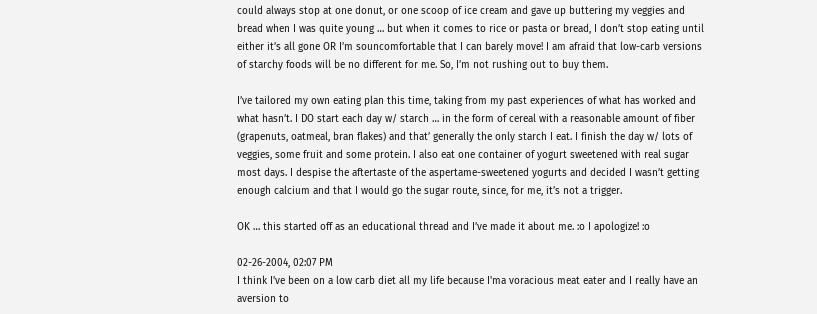could always stop at one donut, or one scoop of ice cream and gave up buttering my veggies and bread when I was quite young … but when it comes to rice or pasta or bread, I don’t stop eating until either it’s all gone OR I’m souncomfortable that I can barely move! I am afraid that low-carb versions of starchy foods will be no different for me. So, I’m not rushing out to buy them.

I’ve tailored my own eating plan this time, taking from my past experiences of what has worked and what hasn’t. I DO start each day w/ starch … in the form of cereal with a reasonable amount of fiber (grapenuts, oatmeal, bran flakes) and that’ generally the only starch I eat. I finish the day w/ lots of veggies, some fruit and some protein. I also eat one container of yogurt sweetened with real sugar most days. I despise the aftertaste of the aspertame-sweetened yogurts and decided I wasn’t getting enough calcium and that I would go the sugar route, since, for me, it’s not a trigger.

OK … this started off as an educational thread and I’ve made it about me. :o I apologize! :o

02-26-2004, 02:07 PM
I think I've been on a low carb diet all my life because I'ma voracious meat eater and I really have an aversion to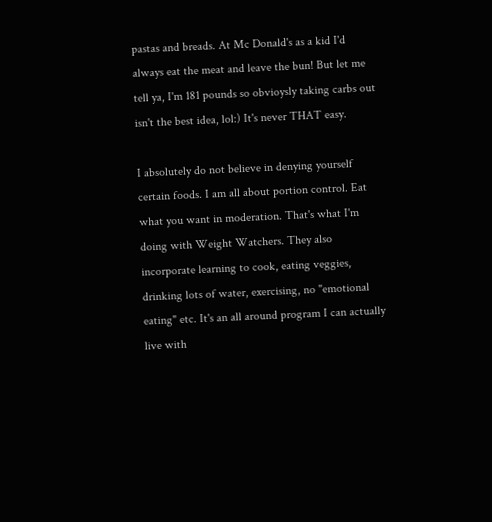pastas and breads. At Mc Donald's as a kid I'd always eat the meat and leave the bun! But let me tell ya, I'm 181 pounds so obvioysly taking carbs out isn't the best idea, lol:) It's never THAT easy.

I absolutely do not believe in denying yourself certain foods. I am all about portion control. Eat what you want in moderation. That's what I'm doing with Weight Watchers. They also incorporate learning to cook, eating veggies, drinking lots of water, exercising, no "emotional eating" etc. It's an all around program I can actually live with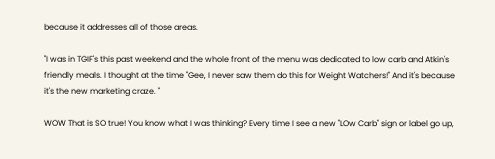because it addresses all of those areas.

"I was in TGIF's this past weekend and the whole front of the menu was dedicated to low carb and Atkin's friendly meals. I thought at the time "Gee, I never saw them do this for Weight Watchers!" And it's because it's the new marketing craze. "

WOW That is SO true! You know what I was thinking? Every time I see a new "LOw Carb" sign or label go up,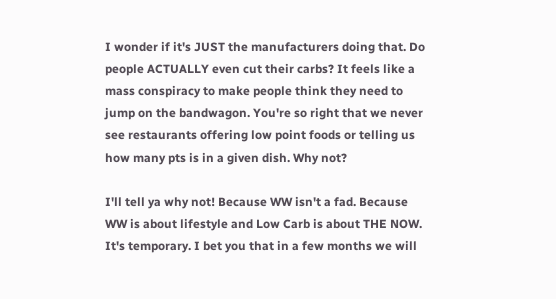I wonder if it's JUST the manufacturers doing that. Do people ACTUALLY even cut their carbs? It feels like a mass conspiracy to make people think they need to jump on the bandwagon. You're so right that we never see restaurants offering low point foods or telling us how many pts is in a given dish. Why not?

I'll tell ya why not! Because WW isn't a fad. Because WW is about lifestyle and Low Carb is about THE NOW. It's temporary. I bet you that in a few months we will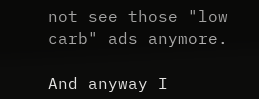not see those "low carb" ads anymore.

And anyway I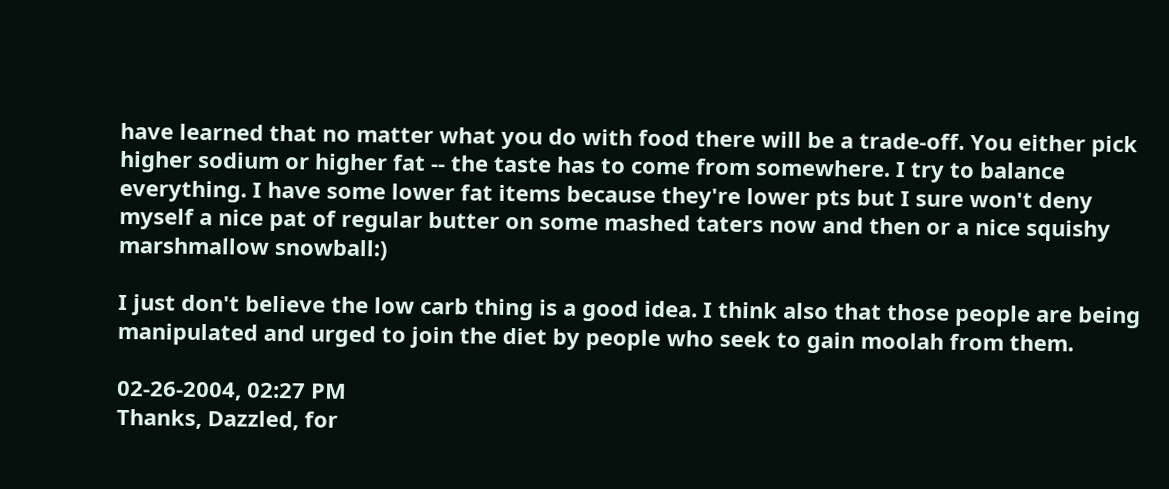have learned that no matter what you do with food there will be a trade-off. You either pick higher sodium or higher fat -- the taste has to come from somewhere. I try to balance everything. I have some lower fat items because they're lower pts but I sure won't deny myself a nice pat of regular butter on some mashed taters now and then or a nice squishy marshmallow snowball:)

I just don't believe the low carb thing is a good idea. I think also that those people are being manipulated and urged to join the diet by people who seek to gain moolah from them.

02-26-2004, 02:27 PM
Thanks, Dazzled, for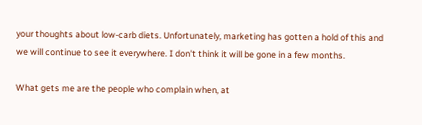your thoughts about low-carb diets. Unfortunately, marketing has gotten a hold of this and we will continue to see it everywhere. I don't think it will be gone in a few months.

What gets me are the people who complain when, at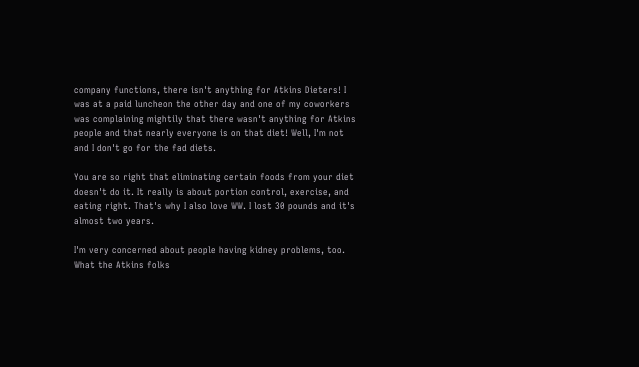company functions, there isn't anything for Atkins Dieters! I was at a paid luncheon the other day and one of my coworkers was complaining mightily that there wasn't anything for Atkins people and that nearly everyone is on that diet! Well, I'm not and I don't go for the fad diets.

You are so right that eliminating certain foods from your diet doesn't do it. It really is about portion control, exercise, and eating right. That's why I also love WW. I lost 30 pounds and it's almost two years.

I'm very concerned about people having kidney problems, too. What the Atkins folks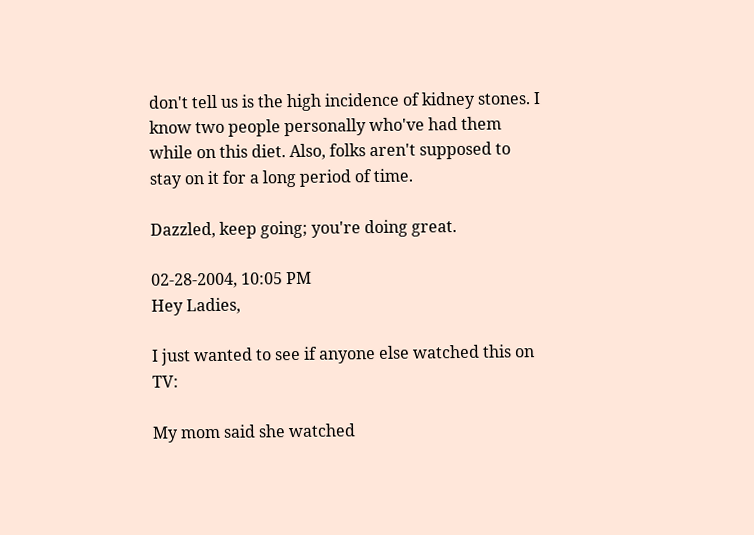don't tell us is the high incidence of kidney stones. I know two people personally who've had them while on this diet. Also, folks aren't supposed to stay on it for a long period of time.

Dazzled, keep going; you're doing great.

02-28-2004, 10:05 PM
Hey Ladies,

I just wanted to see if anyone else watched this on TV:

My mom said she watched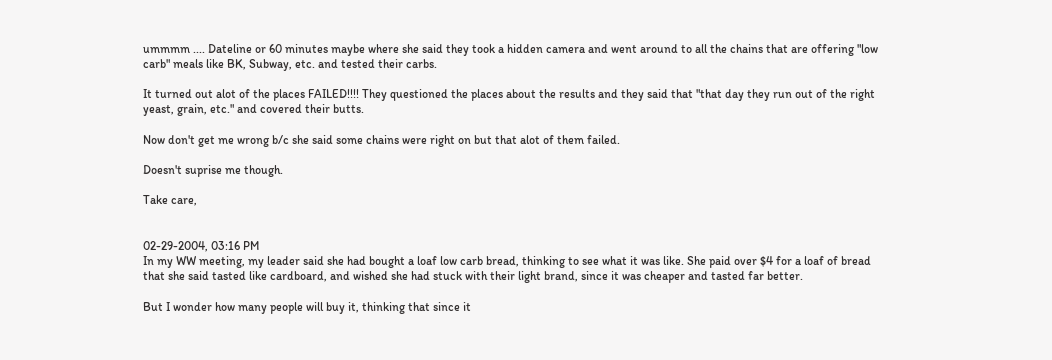ummmm .... Dateline or 60 minutes maybe where she said they took a hidden camera and went around to all the chains that are offering "low carb" meals like BK, Subway, etc. and tested their carbs.

It turned out alot of the places FAILED!!!! They questioned the places about the results and they said that "that day they run out of the right yeast, grain, etc." and covered their butts.

Now don't get me wrong b/c she said some chains were right on but that alot of them failed.

Doesn't suprise me though.

Take care,


02-29-2004, 03:16 PM
In my WW meeting, my leader said she had bought a loaf low carb bread, thinking to see what it was like. She paid over $4 for a loaf of bread that she said tasted like cardboard, and wished she had stuck with their light brand, since it was cheaper and tasted far better.

But I wonder how many people will buy it, thinking that since it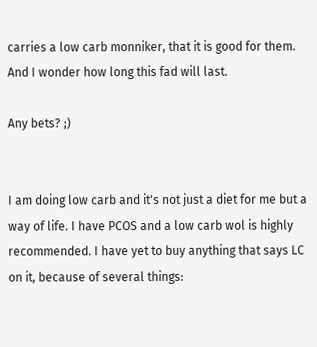carries a low carb monniker, that it is good for them. And I wonder how long this fad will last.

Any bets? ;)


I am doing low carb and it's not just a diet for me but a way of life. I have PCOS and a low carb wol is highly recommended. I have yet to buy anything that says LC on it, because of several things: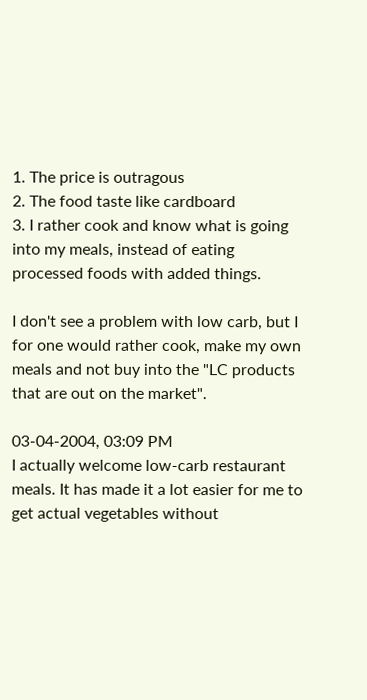1. The price is outragous
2. The food taste like cardboard
3. I rather cook and know what is going into my meals, instead of eating processed foods with added things.

I don't see a problem with low carb, but I for one would rather cook, make my own meals and not buy into the "LC products that are out on the market".

03-04-2004, 03:09 PM
I actually welcome low-carb restaurant meals. It has made it a lot easier for me to get actual vegetables without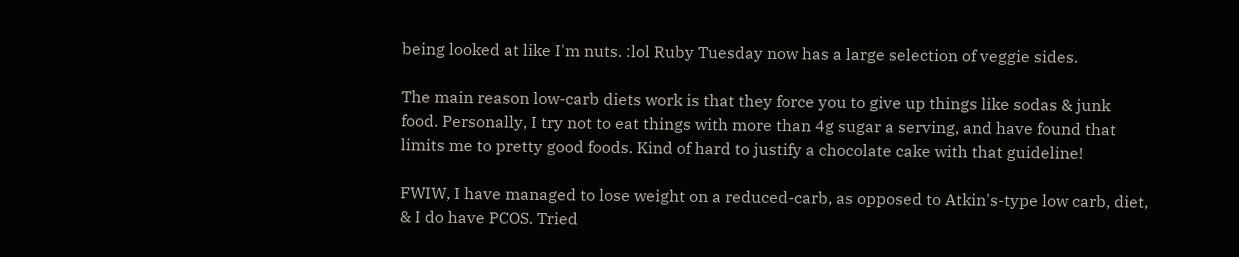being looked at like I'm nuts. :lol Ruby Tuesday now has a large selection of veggie sides.

The main reason low-carb diets work is that they force you to give up things like sodas & junk food. Personally, I try not to eat things with more than 4g sugar a serving, and have found that limits me to pretty good foods. Kind of hard to justify a chocolate cake with that guideline!

FWIW, I have managed to lose weight on a reduced-carb, as opposed to Atkin's-type low carb, diet, & I do have PCOS. Tried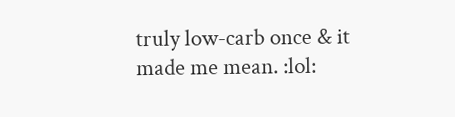truly low-carb once & it made me mean. :lol: